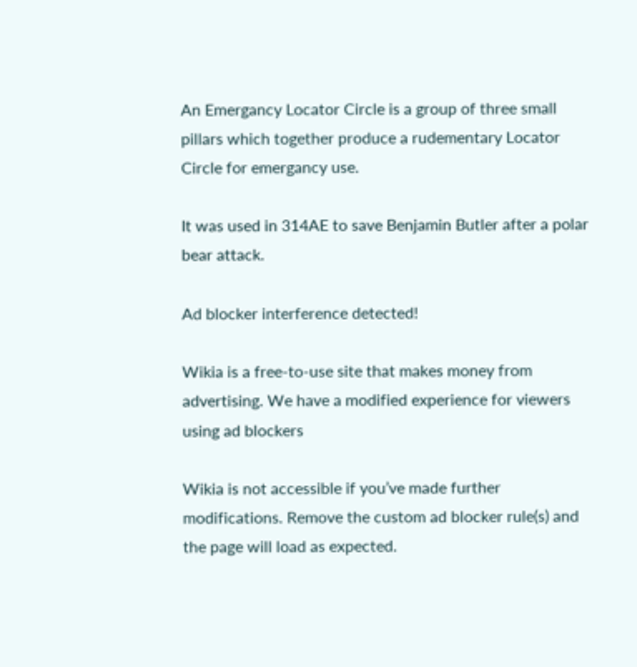An Emergancy Locator Circle is a group of three small pillars which together produce a rudementary Locator Circle for emergancy use.

It was used in 314AE to save Benjamin Butler after a polar bear attack.

Ad blocker interference detected!

Wikia is a free-to-use site that makes money from advertising. We have a modified experience for viewers using ad blockers

Wikia is not accessible if you’ve made further modifications. Remove the custom ad blocker rule(s) and the page will load as expected.